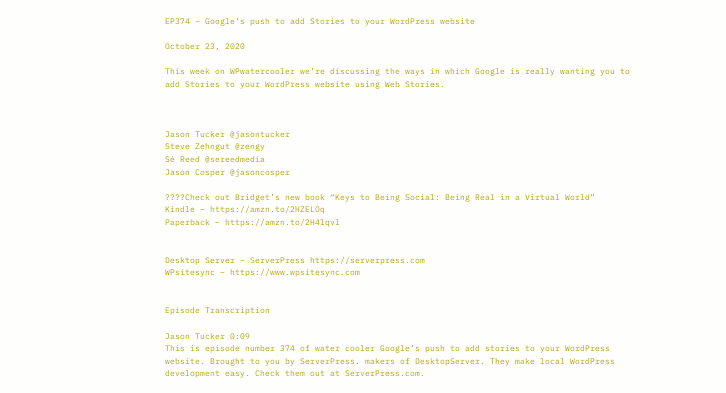EP374 – Google’s push to add Stories to your WordPress website

October 23, 2020

This week on WPwatercooler we’re discussing the ways in which Google is really wanting you to add Stories to your WordPress website using Web Stories.



Jason Tucker @jasontucker
Steve Zehngut @zengy
Sé Reed @sereedmedia
Jason Cosper @jasoncosper

????Check out Bridget’s new book “Keys to Being Social: Being Real in a Virtual World”
Kindle – https://amzn.to/2HZELOq
Paperback – https://amzn.to/2H4lqvl


Desktop Server – ServerPress https://serverpress.com
WPsitesync – https://www.wpsitesync.com


Episode Transcription

Jason Tucker 0:09
This is episode number 374 of water cooler Google’s push to add stories to your WordPress website. Brought to you by ServerPress. makers of DesktopServer. They make local WordPress development easy. Check them out at ServerPress.com.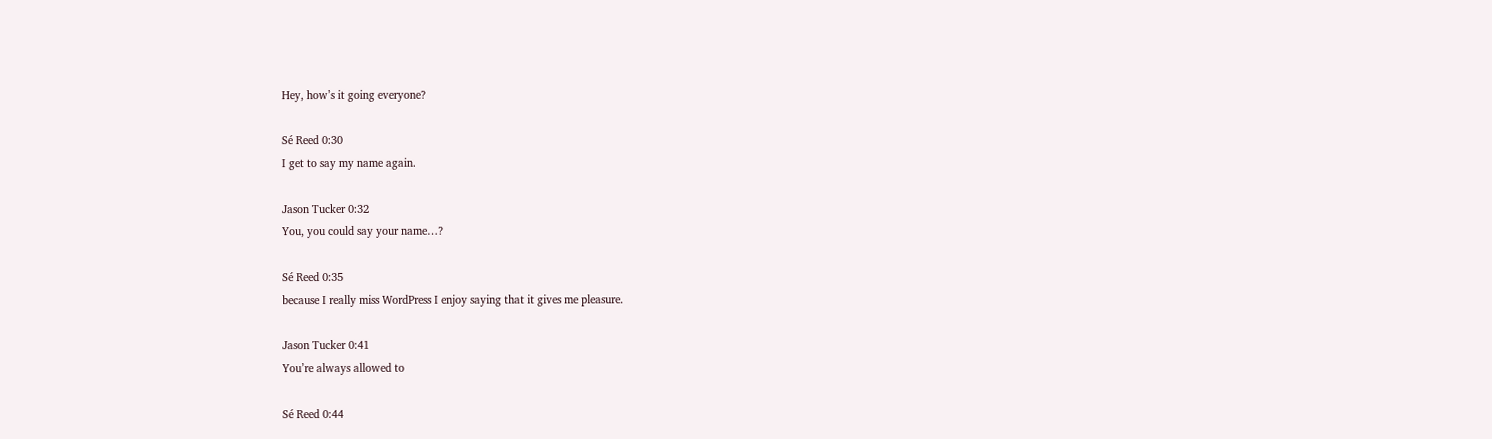Hey, how’s it going everyone?

Sé Reed 0:30
I get to say my name again.

Jason Tucker 0:32
You, you could say your name…?

Sé Reed 0:35
because I really miss WordPress I enjoy saying that it gives me pleasure.

Jason Tucker 0:41
You’re always allowed to

Sé Reed 0:44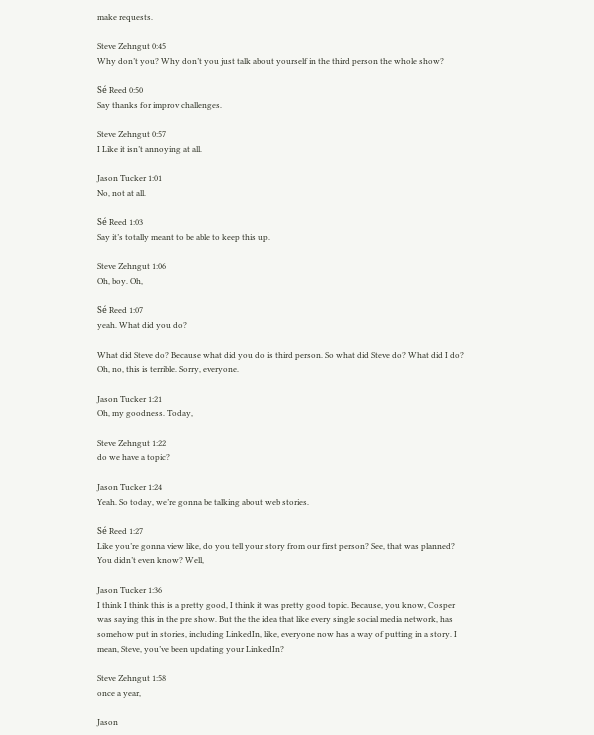make requests.

Steve Zehngut 0:45
Why don’t you? Why don’t you just talk about yourself in the third person the whole show?

Sé Reed 0:50
Say thanks for improv challenges.

Steve Zehngut 0:57
I Like it isn’t annoying at all.

Jason Tucker 1:01
No, not at all.

Sé Reed 1:03
Say it’s totally meant to be able to keep this up.

Steve Zehngut 1:06
Oh, boy. Oh,

Sé Reed 1:07
yeah. What did you do?

What did Steve do? Because what did you do is third person. So what did Steve do? What did I do? Oh, no, this is terrible. Sorry, everyone.

Jason Tucker 1:21
Oh, my goodness. Today,

Steve Zehngut 1:22
do we have a topic?

Jason Tucker 1:24
Yeah. So today, we’re gonna be talking about web stories.

Sé Reed 1:27
Like you’re gonna view like, do you tell your story from our first person? See, that was planned? You didn’t even know? Well,

Jason Tucker 1:36
I think I think this is a pretty good, I think it was pretty good topic. Because, you know, Cosper was saying this in the pre show. But the the idea that like every single social media network, has somehow put in stories, including LinkedIn, like, everyone now has a way of putting in a story. I mean, Steve, you’ve been updating your LinkedIn?

Steve Zehngut 1:58
once a year,

Jason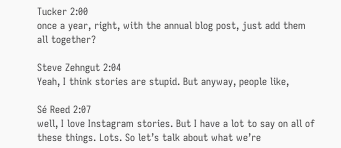Tucker 2:00
once a year, right, with the annual blog post, just add them all together?

Steve Zehngut 2:04
Yeah, I think stories are stupid. But anyway, people like,

Sé Reed 2:07
well, I love Instagram stories. But I have a lot to say on all of these things. Lots. So let’s talk about what we’re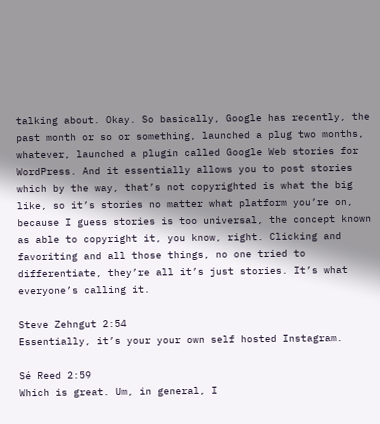talking about. Okay. So basically, Google has recently, the past month or so or something, launched a plug two months, whatever, launched a plugin called Google Web stories for WordPress. And it essentially allows you to post stories which by the way, that’s not copyrighted is what the big like, so it’s stories no matter what platform you’re on, because I guess stories is too universal, the concept known as able to copyright it, you know, right. Clicking and favoriting and all those things, no one tried to differentiate, they’re all it’s just stories. It’s what everyone’s calling it.

Steve Zehngut 2:54
Essentially, it’s your your own self hosted Instagram.

Sé Reed 2:59
Which is great. Um, in general, I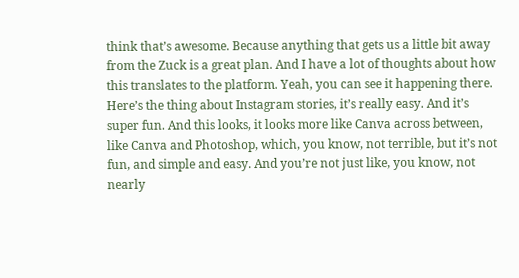think that’s awesome. Because anything that gets us a little bit away from the Zuck is a great plan. And I have a lot of thoughts about how this translates to the platform. Yeah, you can see it happening there. Here’s the thing about Instagram stories, it’s really easy. And it’s super fun. And this looks, it looks more like Canva across between, like Canva and Photoshop, which, you know, not terrible, but it’s not fun, and simple and easy. And you’re not just like, you know, not nearly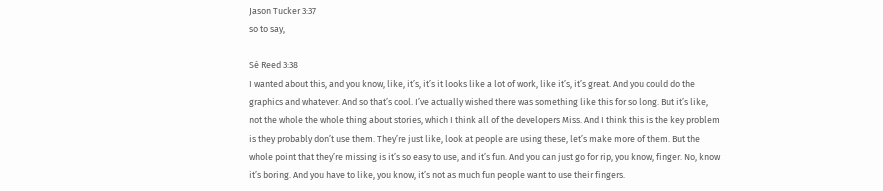Jason Tucker 3:37
so to say,

Sé Reed 3:38
I wanted about this, and you know, like, it’s, it’s it looks like a lot of work, like it’s, it’s great. And you could do the graphics and whatever. And so that’s cool. I’ve actually wished there was something like this for so long. But it’s like, not the whole the whole thing about stories, which I think all of the developers Miss. And I think this is the key problem is they probably don’t use them. They’re just like, look at people are using these, let’s make more of them. But the whole point that they’re missing is it’s so easy to use, and it’s fun. And you can just go for rip, you know, finger. No, know it’s boring. And you have to like, you know, it’s not as much fun people want to use their fingers.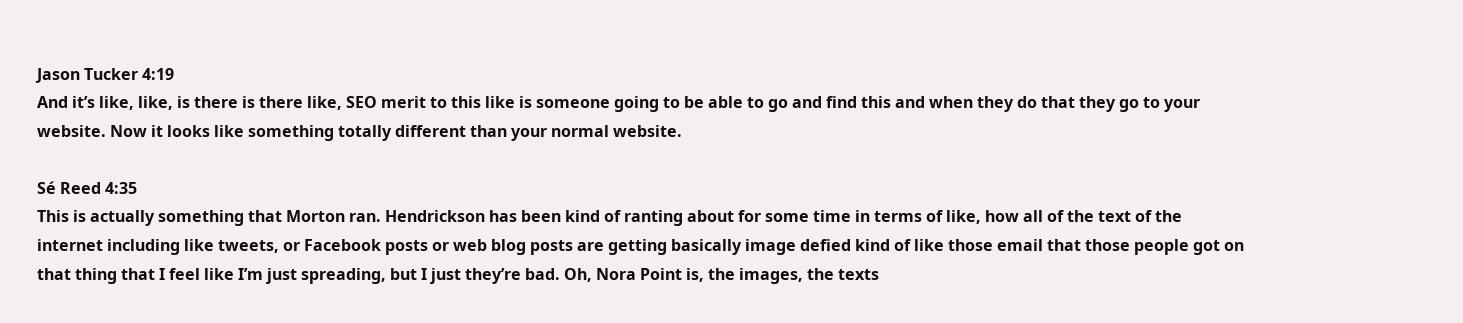Jason Tucker 4:19
And it’s like, like, is there is there like, SEO merit to this like is someone going to be able to go and find this and when they do that they go to your website. Now it looks like something totally different than your normal website.

Sé Reed 4:35
This is actually something that Morton ran. Hendrickson has been kind of ranting about for some time in terms of like, how all of the text of the internet including like tweets, or Facebook posts or web blog posts are getting basically image defied kind of like those email that those people got on that thing that I feel like I’m just spreading, but I just they’re bad. Oh, Nora Point is, the images, the texts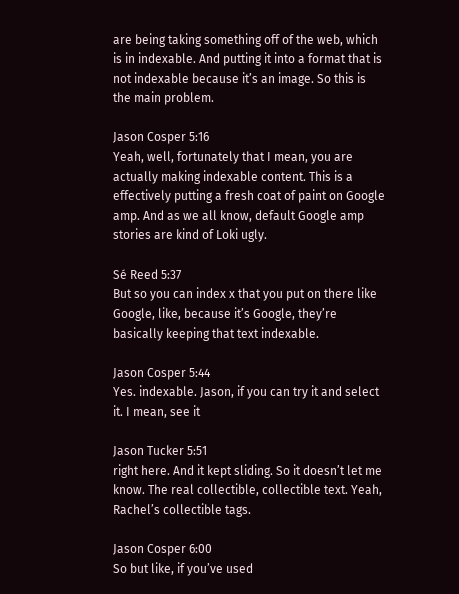are being taking something off of the web, which is in indexable. And putting it into a format that is not indexable because it’s an image. So this is the main problem.

Jason Cosper 5:16
Yeah, well, fortunately that I mean, you are actually making indexable content. This is a effectively putting a fresh coat of paint on Google amp. And as we all know, default Google amp stories are kind of Loki ugly.

Sé Reed 5:37
But so you can index x that you put on there like Google, like, because it’s Google, they’re basically keeping that text indexable.

Jason Cosper 5:44
Yes. indexable. Jason, if you can try it and select it. I mean, see it

Jason Tucker 5:51
right here. And it kept sliding. So it doesn’t let me know. The real collectible, collectible text. Yeah, Rachel’s collectible tags.

Jason Cosper 6:00
So but like, if you’ve used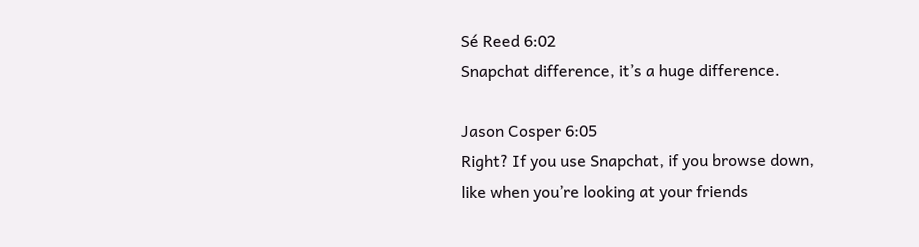Sé Reed 6:02
Snapchat difference, it’s a huge difference.

Jason Cosper 6:05
Right? If you use Snapchat, if you browse down, like when you’re looking at your friends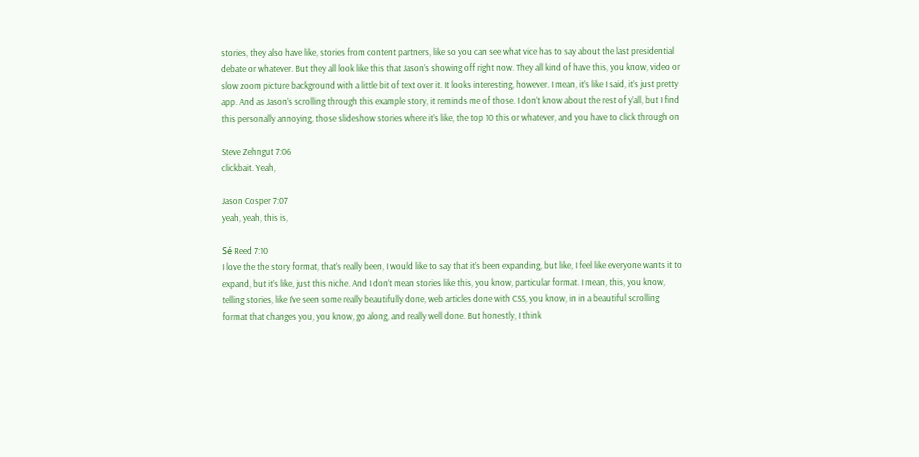stories, they also have like, stories from content partners, like so you can see what vice has to say about the last presidential debate or whatever. But they all look like this that Jason’s showing off right now. They all kind of have this, you know, video or slow zoom picture background with a little bit of text over it. It looks interesting, however. I mean, it’s like I said, it’s just pretty app. And as Jason’s scrolling through this example story, it reminds me of those. I don’t know about the rest of y’all, but I find this personally annoying, those slideshow stories where it’s like, the top 10 this or whatever, and you have to click through on

Steve Zehngut 7:06
clickbait. Yeah,

Jason Cosper 7:07
yeah, yeah, this is,

Sé Reed 7:10
I love the the story format, that’s really been, I would like to say that it’s been expanding, but like, I feel like everyone wants it to expand, but it’s like, just this niche. And I don’t mean stories like this, you know, particular format. I mean, this, you know, telling stories, like I’ve seen some really beautifully done, web articles done with CSS, you know, in in a beautiful scrolling format that changes you, you know, go along, and really well done. But honestly, I think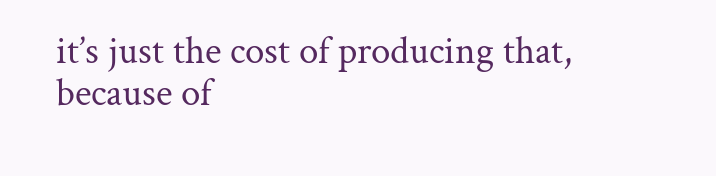it’s just the cost of producing that, because of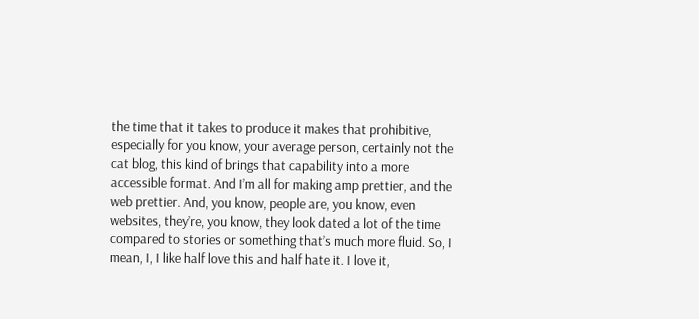the time that it takes to produce it makes that prohibitive, especially for you know, your average person, certainly not the cat blog, this kind of brings that capability into a more accessible format. And I’m all for making amp prettier, and the web prettier. And, you know, people are, you know, even websites, they’re, you know, they look dated a lot of the time compared to stories or something that’s much more fluid. So, I mean, I, I like half love this and half hate it. I love it,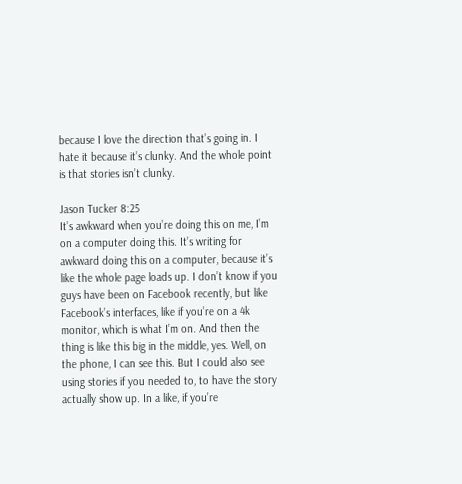because I love the direction that’s going in. I hate it because it’s clunky. And the whole point is that stories isn’t clunky.

Jason Tucker 8:25
It’s awkward when you’re doing this on me, I’m on a computer doing this. It’s writing for awkward doing this on a computer, because it’s like the whole page loads up. I don’t know if you guys have been on Facebook recently, but like Facebook’s interfaces, like if you’re on a 4k monitor, which is what I’m on. And then the thing is like this big in the middle, yes. Well, on the phone, I can see this. But I could also see using stories if you needed to, to have the story actually show up. In a like, if you’re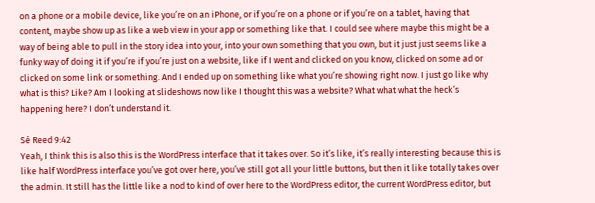on a phone or a mobile device, like you’re on an iPhone, or if you’re on a phone or if you’re on a tablet, having that content, maybe show up as like a web view in your app or something like that. I could see where maybe this might be a way of being able to pull in the story idea into your, into your own something that you own, but it just just seems like a funky way of doing it if you’re if you’re just on a website, like if I went and clicked on you know, clicked on some ad or clicked on some link or something. And I ended up on something like what you’re showing right now. I just go like why what is this? Like? Am I looking at slideshows now like I thought this was a website? What what what the heck’s happening here? I don’t understand it.

Sé Reed 9:42
Yeah, I think this is also this is the WordPress interface that it takes over. So it’s like, it’s really interesting because this is like half WordPress interface you’ve got over here, you’ve still got all your little buttons, but then it like totally takes over the admin. It still has the little like a nod to kind of over here to the WordPress editor, the current WordPress editor, but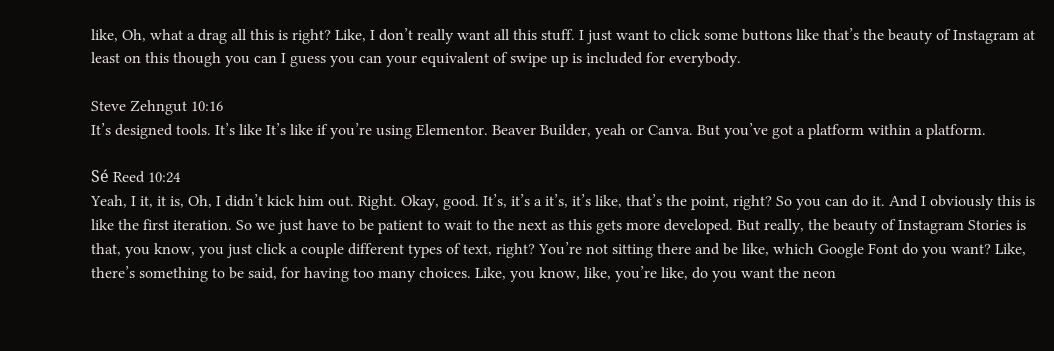like, Oh, what a drag all this is right? Like, I don’t really want all this stuff. I just want to click some buttons like that’s the beauty of Instagram at least on this though you can I guess you can your equivalent of swipe up is included for everybody.

Steve Zehngut 10:16
It’s designed tools. It’s like It’s like if you’re using Elementor. Beaver Builder, yeah or Canva. But you’ve got a platform within a platform.

Sé Reed 10:24
Yeah, I it, it is, Oh, I didn’t kick him out. Right. Okay, good. It’s, it’s a it’s, it’s like, that’s the point, right? So you can do it. And I obviously this is like the first iteration. So we just have to be patient to wait to the next as this gets more developed. But really, the beauty of Instagram Stories is that, you know, you just click a couple different types of text, right? You’re not sitting there and be like, which Google Font do you want? Like, there’s something to be said, for having too many choices. Like, you know, like, you’re like, do you want the neon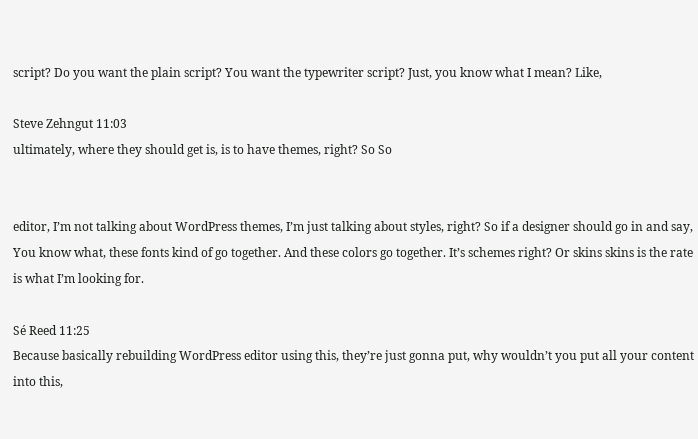script? Do you want the plain script? You want the typewriter script? Just, you know what I mean? Like,

Steve Zehngut 11:03
ultimately, where they should get is, is to have themes, right? So So


editor, I’m not talking about WordPress themes, I’m just talking about styles, right? So if a designer should go in and say, You know what, these fonts kind of go together. And these colors go together. It’s schemes right? Or skins skins is the rate is what I’m looking for.

Sé Reed 11:25
Because basically rebuilding WordPress editor using this, they’re just gonna put, why wouldn’t you put all your content into this,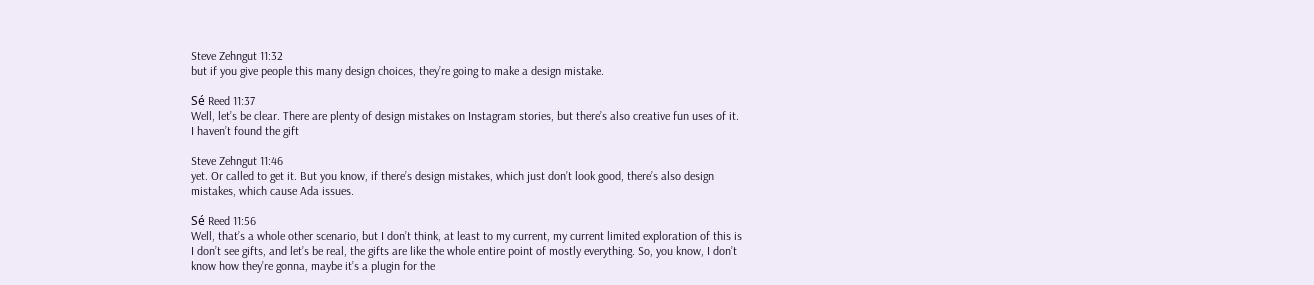Steve Zehngut 11:32
but if you give people this many design choices, they’re going to make a design mistake.

Sé Reed 11:37
Well, let’s be clear. There are plenty of design mistakes on Instagram stories, but there’s also creative fun uses of it. I haven’t found the gift

Steve Zehngut 11:46
yet. Or called to get it. But you know, if there’s design mistakes, which just don’t look good, there’s also design mistakes, which cause Ada issues.

Sé Reed 11:56
Well, that’s a whole other scenario, but I don’t think, at least to my current, my current limited exploration of this is I don’t see gifts, and let’s be real, the gifts are like the whole entire point of mostly everything. So, you know, I don’t know how they’re gonna, maybe it’s a plugin for the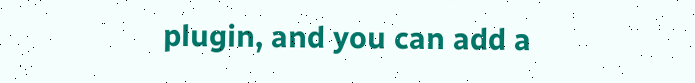plugin, and you can add a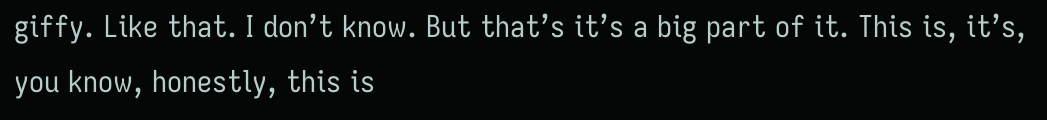giffy. Like that. I don’t know. But that’s it’s a big part of it. This is, it’s, you know, honestly, this is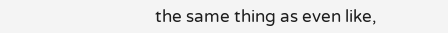the same thing as even like,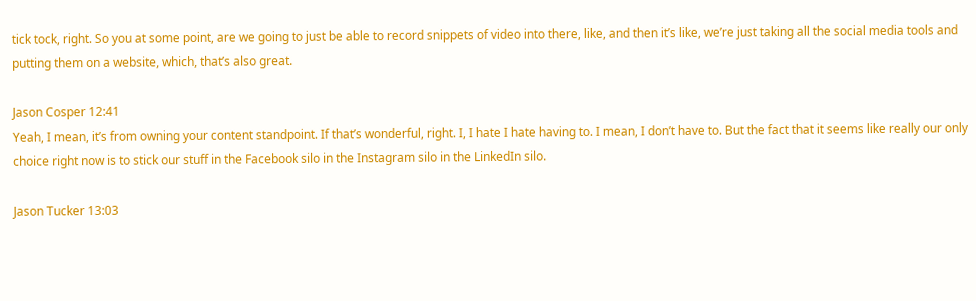tick tock, right. So you at some point, are we going to just be able to record snippets of video into there, like, and then it’s like, we’re just taking all the social media tools and putting them on a website, which, that’s also great.

Jason Cosper 12:41
Yeah, I mean, it’s from owning your content standpoint. If that’s wonderful, right. I, I hate I hate having to. I mean, I don’t have to. But the fact that it seems like really our only choice right now is to stick our stuff in the Facebook silo in the Instagram silo in the LinkedIn silo.

Jason Tucker 13:03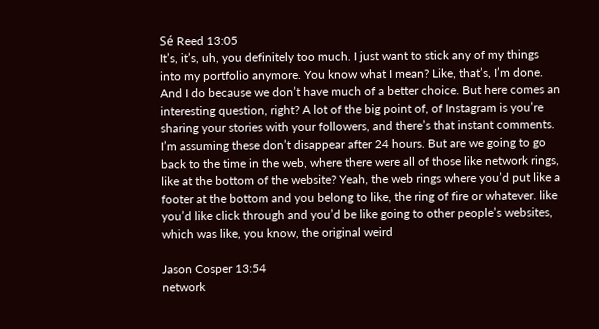Sé Reed 13:05
It’s, it’s, uh, you definitely too much. I just want to stick any of my things into my portfolio anymore. You know what I mean? Like, that’s, I’m done. And I do because we don’t have much of a better choice. But here comes an interesting question, right? A lot of the big point of, of Instagram is you’re sharing your stories with your followers, and there’s that instant comments. I’m assuming these don’t disappear after 24 hours. But are we going to go back to the time in the web, where there were all of those like network rings, like at the bottom of the website? Yeah, the web rings where you’d put like a footer at the bottom and you belong to like, the ring of fire or whatever. like you’d like click through and you’d be like going to other people’s websites, which was like, you know, the original weird

Jason Cosper 13:54
network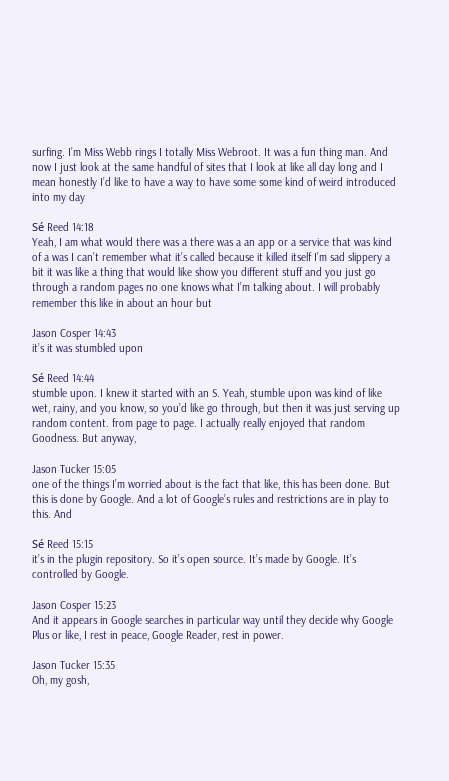surfing. I’m Miss Webb rings I totally Miss Webroot. It was a fun thing man. And now I just look at the same handful of sites that I look at like all day long and I mean honestly I’d like to have a way to have some some kind of weird introduced into my day

Sé Reed 14:18
Yeah, I am what would there was a there was a an app or a service that was kind of a was I can’t remember what it’s called because it killed itself I’m sad slippery a bit it was like a thing that would like show you different stuff and you just go through a random pages no one knows what I’m talking about. I will probably remember this like in about an hour but

Jason Cosper 14:43
it’s it was stumbled upon

Sé Reed 14:44
stumble upon. I knew it started with an S. Yeah, stumble upon was kind of like wet, rainy, and you know, so you’d like go through, but then it was just serving up random content. from page to page. I actually really enjoyed that random Goodness. But anyway,

Jason Tucker 15:05
one of the things I’m worried about is the fact that like, this has been done. But this is done by Google. And a lot of Google’s rules and restrictions are in play to this. And

Sé Reed 15:15
it’s in the plugin repository. So it’s open source. It’s made by Google. It’s controlled by Google.

Jason Cosper 15:23
And it appears in Google searches in particular way until they decide why Google Plus or like, I rest in peace, Google Reader, rest in power.

Jason Tucker 15:35
Oh, my gosh,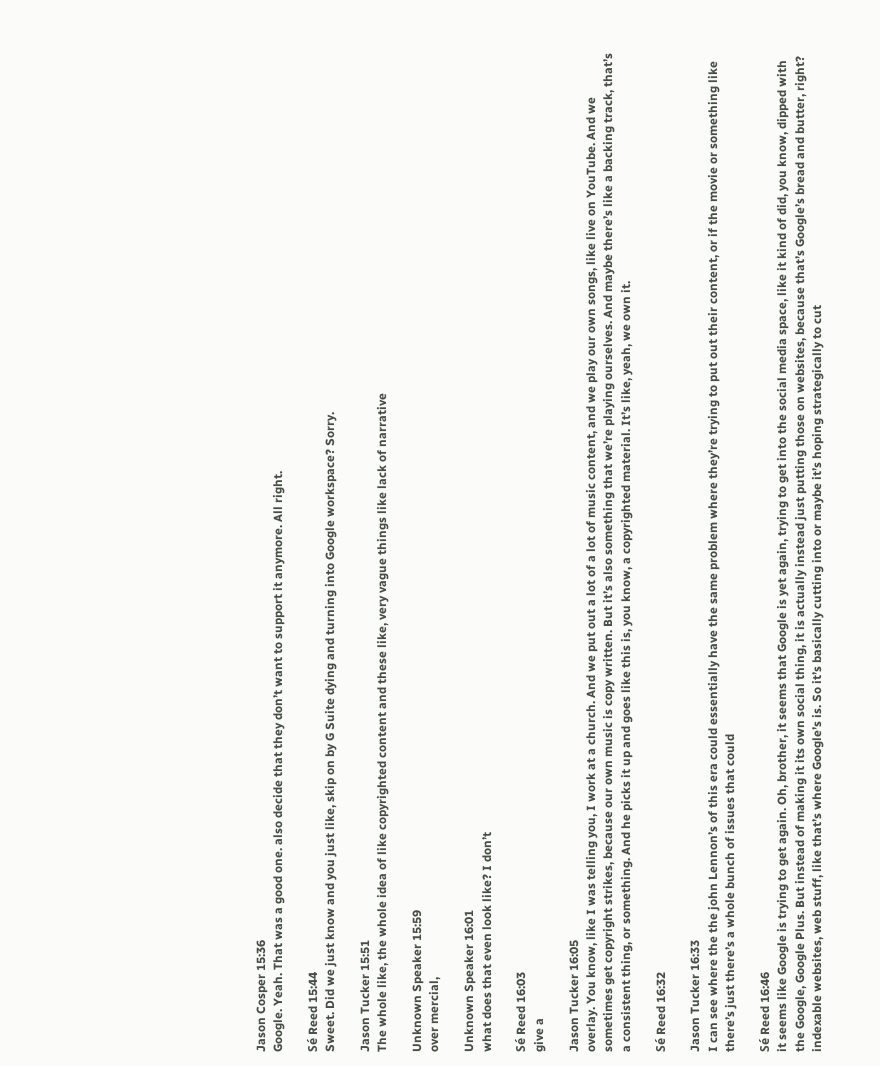Jason Cosper 15:36
Google. Yeah. That was a good one. also decide that they don’t want to support it anymore. All right.

Sé Reed 15:44
Sweet. Did we just know and you just like, skip on by G Suite dying and turning into Google workspace? Sorry.

Jason Tucker 15:51
The whole like, the whole idea of like copyrighted content and these like, very vague things like lack of narrative

Unknown Speaker 15:59
over mercial,

Unknown Speaker 16:01
what does that even look like? I don’t

Sé Reed 16:03
give a

Jason Tucker 16:05
overlay. You know, like I was telling you, I work at a church. And we put out a lot of a lot of music content, and we play our own songs, like live on YouTube. And we sometimes get copyright strikes, because our own music is copy written. But it’s also something that we’re playing ourselves. And maybe there’s like a backing track, that’s a consistent thing, or something. And he picks it up and goes like this is, you know, a copyrighted material. It’s like, yeah, we own it.

Sé Reed 16:32

Jason Tucker 16:33
I can see where the the john Lennon’s of this era could essentially have the same problem where they’re trying to put out their content, or if the movie or something like there’s just there’s a whole bunch of issues that could

Sé Reed 16:46
it seems like Google is trying to get again. Oh, brother, it seems that Google is yet again, trying to get into the social media space, like it kind of did, you know, dipped with the Google, Google Plus. But instead of making it its own social thing, it is actually instead just putting those on websites, because that’s Google’s bread and butter, right? indexable websites, web stuff, like that’s where Google’s is. So it’s basically cutting into or maybe it’s hoping strategically to cut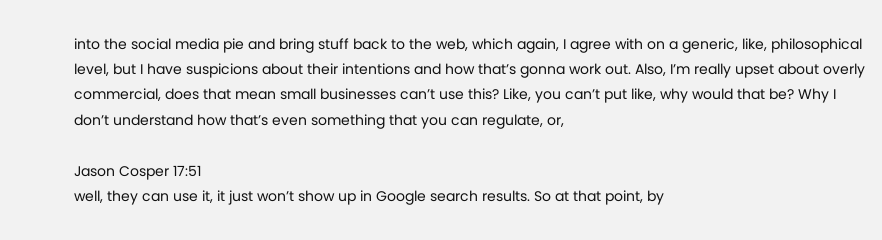into the social media pie and bring stuff back to the web, which again, I agree with on a generic, like, philosophical level, but I have suspicions about their intentions and how that’s gonna work out. Also, I’m really upset about overly commercial, does that mean small businesses can’t use this? Like, you can’t put like, why would that be? Why I don’t understand how that’s even something that you can regulate, or,

Jason Cosper 17:51
well, they can use it, it just won’t show up in Google search results. So at that point, by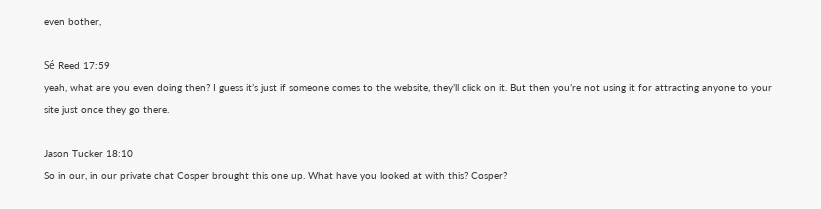even bother,

Sé Reed 17:59
yeah, what are you even doing then? I guess it’s just if someone comes to the website, they’ll click on it. But then you’re not using it for attracting anyone to your site just once they go there.

Jason Tucker 18:10
So in our, in our private chat Cosper brought this one up. What have you looked at with this? Cosper?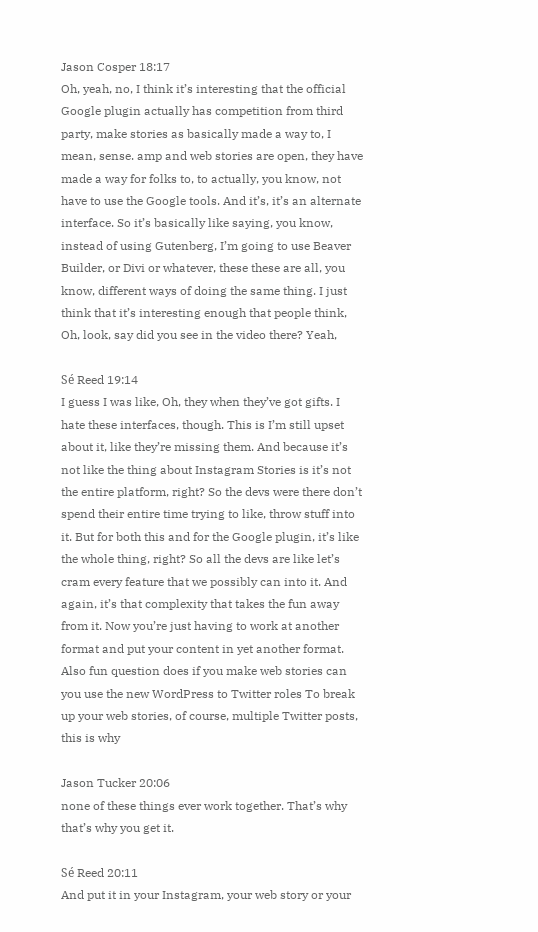Jason Cosper 18:17
Oh, yeah, no, I think it’s interesting that the official Google plugin actually has competition from third party, make stories as basically made a way to, I mean, sense. amp and web stories are open, they have made a way for folks to, to actually, you know, not have to use the Google tools. And it’s, it’s an alternate interface. So it’s basically like saying, you know, instead of using Gutenberg, I’m going to use Beaver Builder, or Divi or whatever, these these are all, you know, different ways of doing the same thing. I just think that it’s interesting enough that people think, Oh, look, say did you see in the video there? Yeah,

Sé Reed 19:14
I guess I was like, Oh, they when they’ve got gifts. I hate these interfaces, though. This is I’m still upset about it, like they’re missing them. And because it’s not like the thing about Instagram Stories is it’s not the entire platform, right? So the devs were there don’t spend their entire time trying to like, throw stuff into it. But for both this and for the Google plugin, it’s like the whole thing, right? So all the devs are like let’s cram every feature that we possibly can into it. And again, it’s that complexity that takes the fun away from it. Now you’re just having to work at another format and put your content in yet another format. Also fun question does if you make web stories can you use the new WordPress to Twitter roles To break up your web stories, of course, multiple Twitter posts, this is why

Jason Tucker 20:06
none of these things ever work together. That’s why that’s why you get it.

Sé Reed 20:11
And put it in your Instagram, your web story or your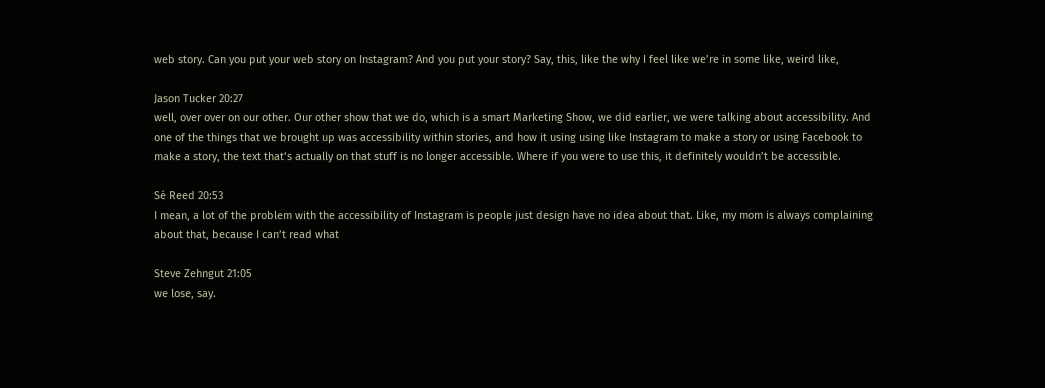web story. Can you put your web story on Instagram? And you put your story? Say, this, like the why I feel like we’re in some like, weird like,

Jason Tucker 20:27
well, over over on our other. Our other show that we do, which is a smart Marketing Show, we did earlier, we were talking about accessibility. And one of the things that we brought up was accessibility within stories, and how it using using like Instagram to make a story or using Facebook to make a story, the text that’s actually on that stuff is no longer accessible. Where if you were to use this, it definitely wouldn’t be accessible.

Sé Reed 20:53
I mean, a lot of the problem with the accessibility of Instagram is people just design have no idea about that. Like, my mom is always complaining about that, because I can’t read what

Steve Zehngut 21:05
we lose, say.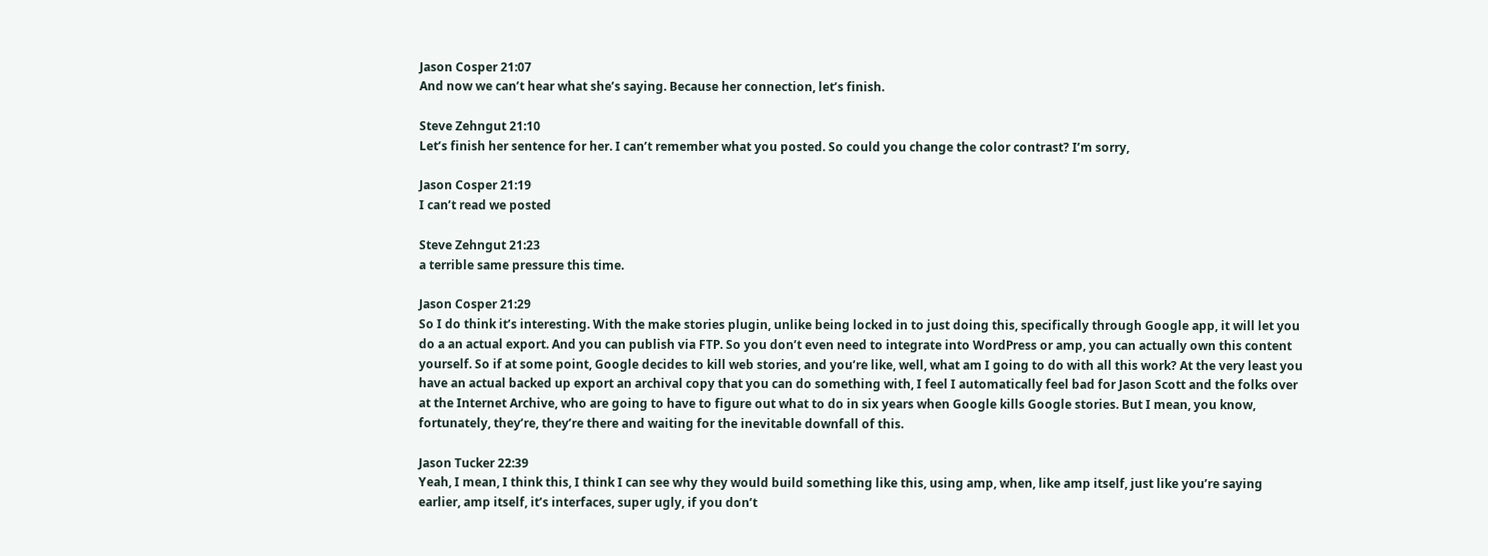Jason Cosper 21:07
And now we can’t hear what she’s saying. Because her connection, let’s finish.

Steve Zehngut 21:10
Let’s finish her sentence for her. I can’t remember what you posted. So could you change the color contrast? I’m sorry,

Jason Cosper 21:19
I can’t read we posted

Steve Zehngut 21:23
a terrible same pressure this time.

Jason Cosper 21:29
So I do think it’s interesting. With the make stories plugin, unlike being locked in to just doing this, specifically through Google app, it will let you do a an actual export. And you can publish via FTP. So you don’t even need to integrate into WordPress or amp, you can actually own this content yourself. So if at some point, Google decides to kill web stories, and you’re like, well, what am I going to do with all this work? At the very least you have an actual backed up export an archival copy that you can do something with, I feel I automatically feel bad for Jason Scott and the folks over at the Internet Archive, who are going to have to figure out what to do in six years when Google kills Google stories. But I mean, you know, fortunately, they’re, they’re there and waiting for the inevitable downfall of this.

Jason Tucker 22:39
Yeah, I mean, I think this, I think I can see why they would build something like this, using amp, when, like amp itself, just like you’re saying earlier, amp itself, it’s interfaces, super ugly, if you don’t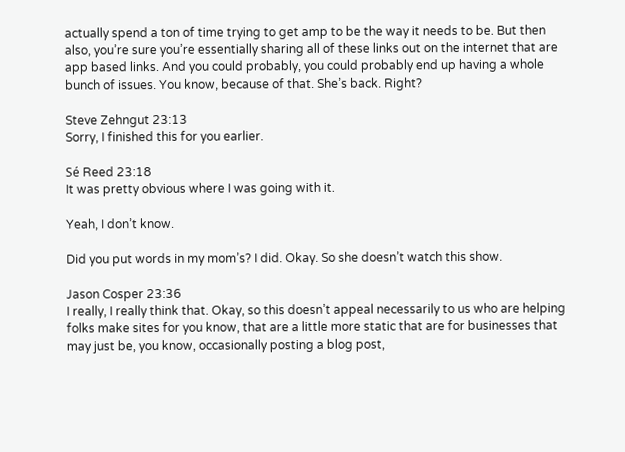actually spend a ton of time trying to get amp to be the way it needs to be. But then also, you’re sure you’re essentially sharing all of these links out on the internet that are app based links. And you could probably, you could probably end up having a whole bunch of issues. You know, because of that. She’s back. Right?

Steve Zehngut 23:13
Sorry, I finished this for you earlier.

Sé Reed 23:18
It was pretty obvious where I was going with it.

Yeah, I don’t know.

Did you put words in my mom’s? I did. Okay. So she doesn’t watch this show.

Jason Cosper 23:36
I really, I really think that. Okay, so this doesn’t appeal necessarily to us who are helping folks make sites for you know, that are a little more static that are for businesses that may just be, you know, occasionally posting a blog post,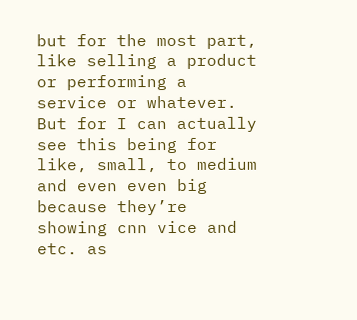but for the most part, like selling a product or performing a service or whatever. But for I can actually see this being for like, small, to medium and even even big because they’re showing cnn vice and etc. as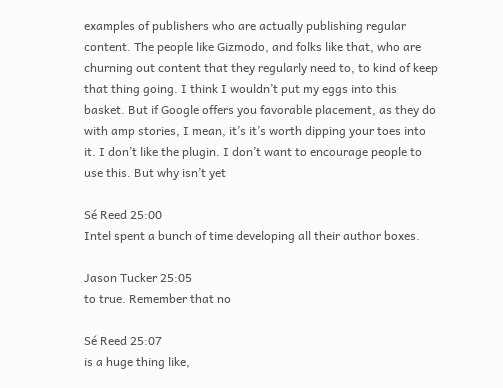examples of publishers who are actually publishing regular content. The people like Gizmodo, and folks like that, who are churning out content that they regularly need to, to kind of keep that thing going. I think I wouldn’t put my eggs into this basket. But if Google offers you favorable placement, as they do with amp stories, I mean, it’s it’s worth dipping your toes into it. I don’t like the plugin. I don’t want to encourage people to use this. But why isn’t yet

Sé Reed 25:00
Intel spent a bunch of time developing all their author boxes.

Jason Tucker 25:05
to true. Remember that no

Sé Reed 25:07
is a huge thing like,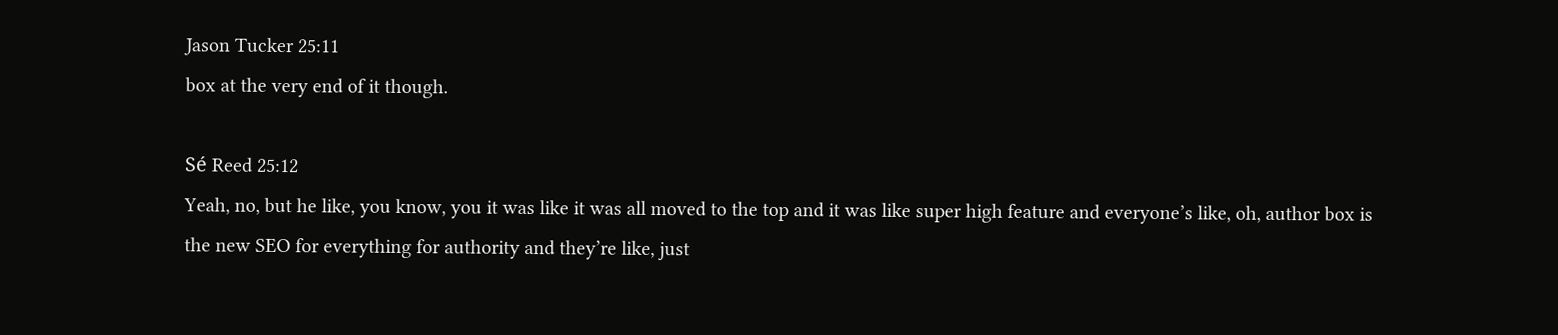Jason Tucker 25:11
box at the very end of it though.

Sé Reed 25:12
Yeah, no, but he like, you know, you it was like it was all moved to the top and it was like super high feature and everyone’s like, oh, author box is the new SEO for everything for authority and they’re like, just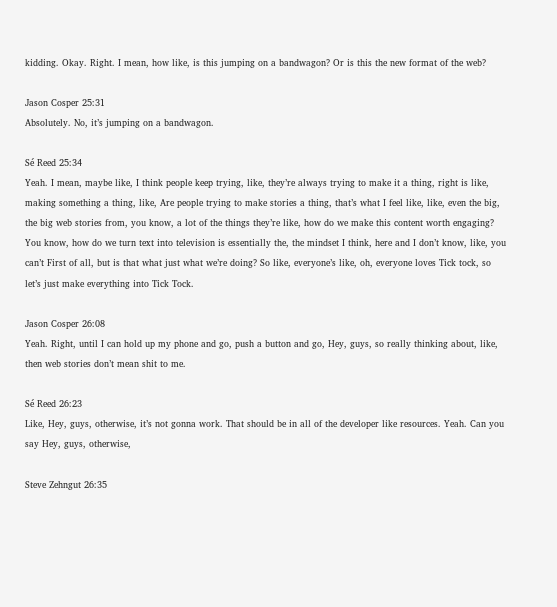kidding. Okay. Right. I mean, how like, is this jumping on a bandwagon? Or is this the new format of the web?

Jason Cosper 25:31
Absolutely. No, it’s jumping on a bandwagon.

Sé Reed 25:34
Yeah. I mean, maybe like, I think people keep trying, like, they’re always trying to make it a thing, right is like, making something a thing, like, Are people trying to make stories a thing, that’s what I feel like, like, even the big, the big web stories from, you know, a lot of the things they’re like, how do we make this content worth engaging? You know, how do we turn text into television is essentially the, the mindset I think, here and I don’t know, like, you can’t First of all, but is that what just what we’re doing? So like, everyone’s like, oh, everyone loves Tick tock, so let’s just make everything into Tick Tock.

Jason Cosper 26:08
Yeah. Right, until I can hold up my phone and go, push a button and go, Hey, guys, so really thinking about, like, then web stories don’t mean shit to me.

Sé Reed 26:23
Like, Hey, guys, otherwise, it’s not gonna work. That should be in all of the developer like resources. Yeah. Can you say Hey, guys, otherwise,

Steve Zehngut 26:35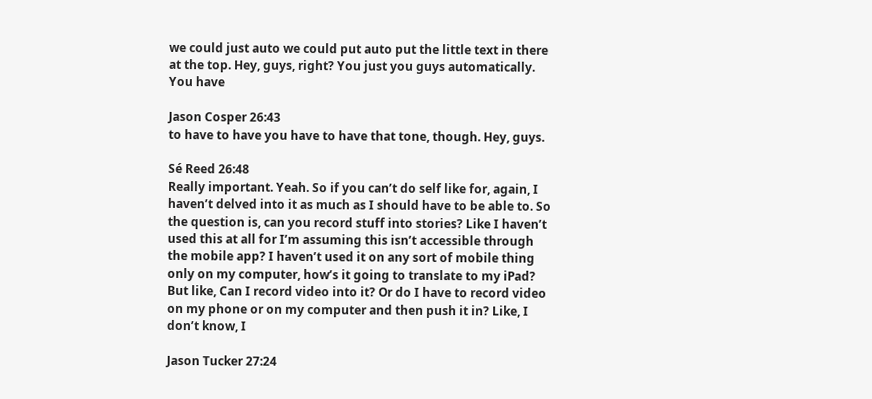we could just auto we could put auto put the little text in there at the top. Hey, guys, right? You just you guys automatically. You have

Jason Cosper 26:43
to have to have you have to have that tone, though. Hey, guys.

Sé Reed 26:48
Really important. Yeah. So if you can’t do self like for, again, I haven’t delved into it as much as I should have to be able to. So the question is, can you record stuff into stories? Like I haven’t used this at all for I’m assuming this isn’t accessible through the mobile app? I haven’t used it on any sort of mobile thing only on my computer, how’s it going to translate to my iPad? But like, Can I record video into it? Or do I have to record video on my phone or on my computer and then push it in? Like, I don’t know, I

Jason Tucker 27:24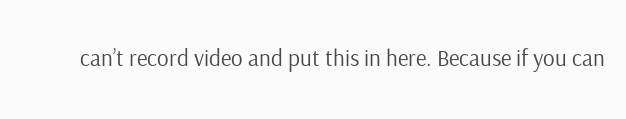can’t record video and put this in here. Because if you can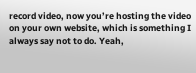record video, now you’re hosting the video on your own website, which is something I always say not to do. Yeah,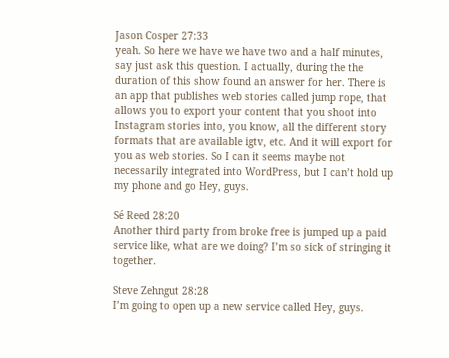Jason Cosper 27:33
yeah. So here we have we have two and a half minutes, say just ask this question. I actually, during the the duration of this show found an answer for her. There is an app that publishes web stories called jump rope, that allows you to export your content that you shoot into Instagram stories into, you know, all the different story formats that are available igtv, etc. And it will export for you as web stories. So I can it seems maybe not necessarily integrated into WordPress, but I can’t hold up my phone and go Hey, guys.

Sé Reed 28:20
Another third party from broke free is jumped up a paid service like, what are we doing? I’m so sick of stringing it together.

Steve Zehngut 28:28
I’m going to open up a new service called Hey, guys.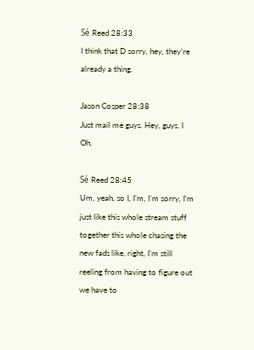Sé Reed 28:33
I think that D sorry, hey, they’re already a thing.

Jason Cosper 28:38
Just mail me guys. Hey, guys. I Oh.

Sé Reed 28:45
Um, yeah, so I, I’m, I’m sorry, I’m just like this whole stream stuff together this whole chasing the new fads like, right, I’m still reeling from having to figure out we have to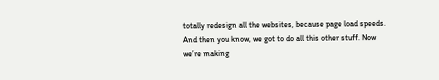totally redesign all the websites, because page load speeds. And then you know, we got to do all this other stuff. Now we’re making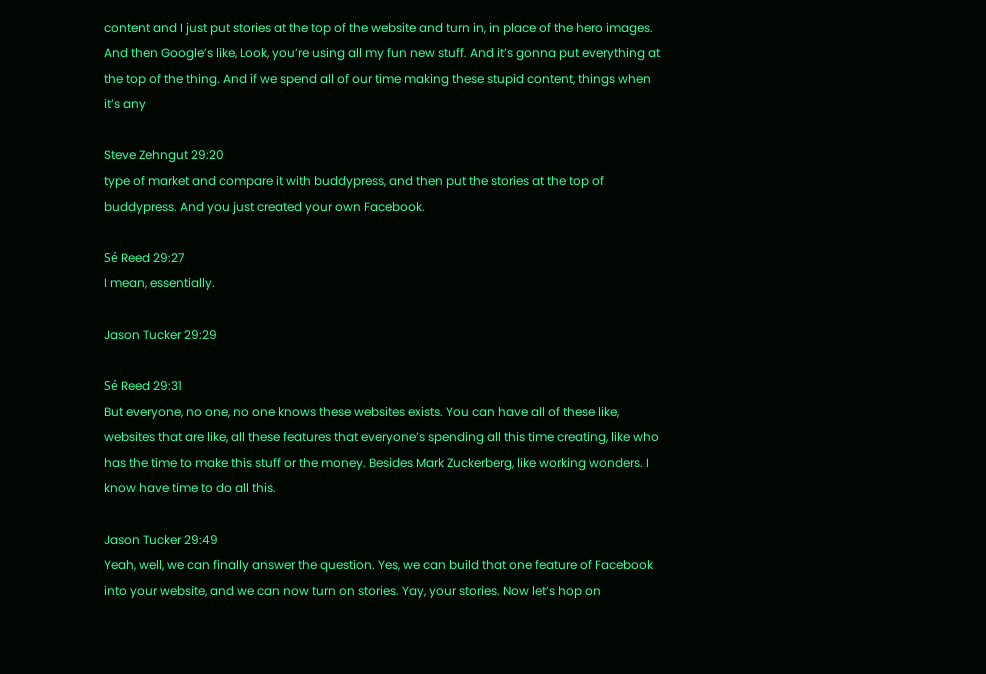content and I just put stories at the top of the website and turn in, in place of the hero images. And then Google’s like, Look, you’re using all my fun new stuff. And it’s gonna put everything at the top of the thing. And if we spend all of our time making these stupid content, things when it’s any

Steve Zehngut 29:20
type of market and compare it with buddypress, and then put the stories at the top of buddypress. And you just created your own Facebook.

Sé Reed 29:27
I mean, essentially.

Jason Tucker 29:29

Sé Reed 29:31
But everyone, no one, no one knows these websites exists. You can have all of these like, websites that are like, all these features that everyone’s spending all this time creating, like who has the time to make this stuff or the money. Besides Mark Zuckerberg, like working wonders. I know have time to do all this.

Jason Tucker 29:49
Yeah, well, we can finally answer the question. Yes, we can build that one feature of Facebook into your website, and we can now turn on stories. Yay, your stories. Now let’s hop on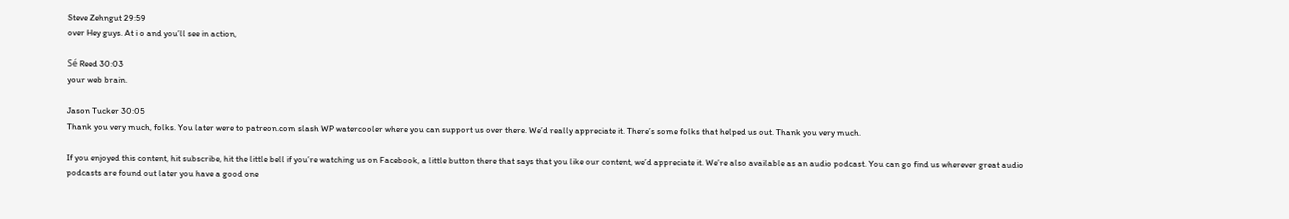Steve Zehngut 29:59
over Hey guys. At i o and you’ll see in action,

Sé Reed 30:03
your web brain.

Jason Tucker 30:05
Thank you very much, folks. You later were to patreon.com slash WP watercooler where you can support us over there. We’d really appreciate it. There’s some folks that helped us out. Thank you very much.

If you enjoyed this content, hit subscribe, hit the little bell if you’re watching us on Facebook, a little button there that says that you like our content, we’d appreciate it. We’re also available as an audio podcast. You can go find us wherever great audio podcasts are found out later you have a good one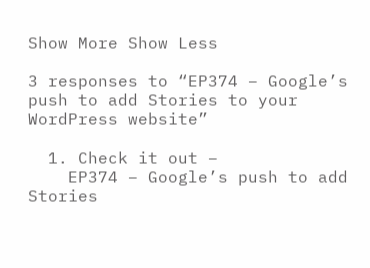Show More Show Less

3 responses to “EP374 – Google’s push to add Stories to your WordPress website”

  1. Check it out –
    EP374 – Google’s push to add Stories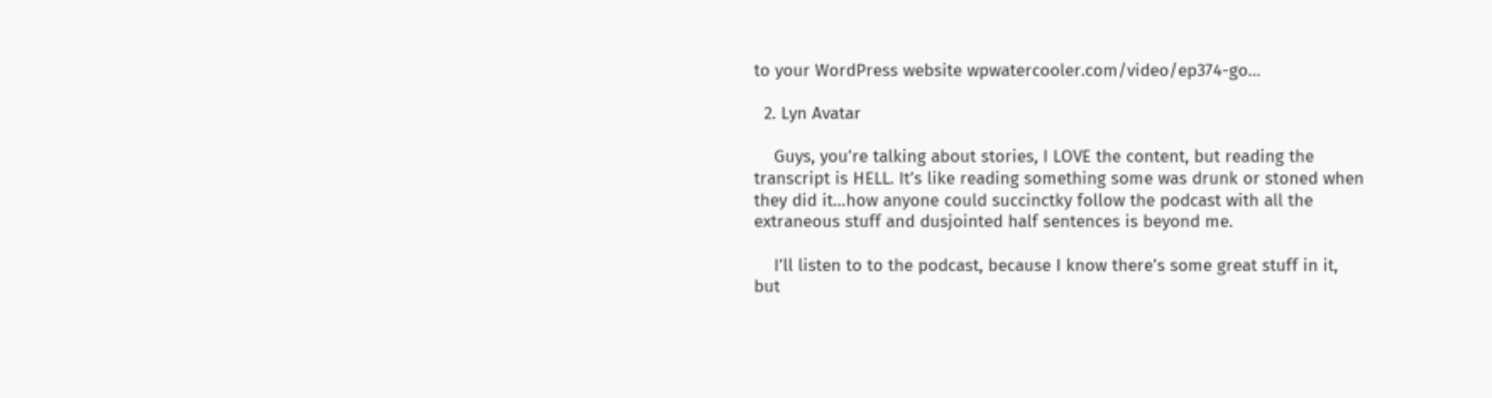to your WordPress website wpwatercooler.com/video/ep374-go…

  2. Lyn Avatar

    Guys, you’re talking about stories, I LOVE the content, but reading the transcript is HELL. It’s like reading something some was drunk or stoned when they did it…how anyone could succinctky follow the podcast with all the extraneous stuff and dusjointed half sentences is beyond me.

    I’ll listen to to the podcast, because I know there’s some great stuff in it, but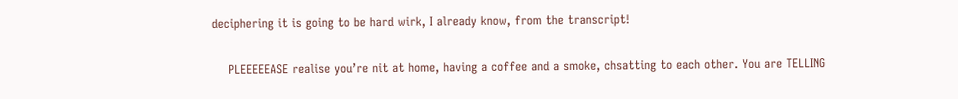deciphering it is going to be hard wirk, I already know, from the transcript!

    PLEEEEEASE realise you’re nit at home, having a coffee and a smoke, chsatting to each other. You are TELLING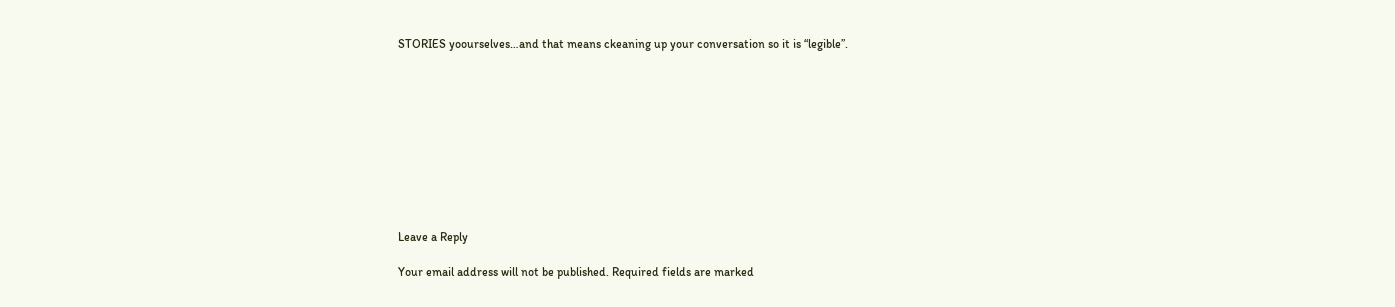STORIES yoourselves…and that means ckeaning up your conversation so it is “legible”.










Leave a Reply

Your email address will not be published. Required fields are marked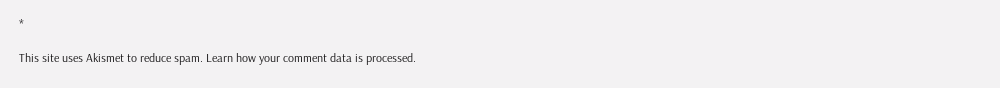*

This site uses Akismet to reduce spam. Learn how your comment data is processed.